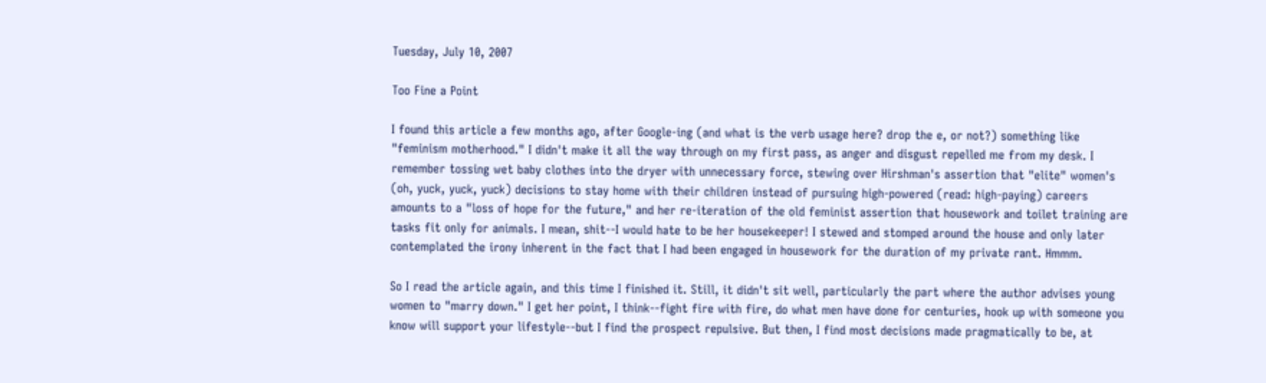Tuesday, July 10, 2007

Too Fine a Point

I found this article a few months ago, after Google-ing (and what is the verb usage here? drop the e, or not?) something like "feminism motherhood." I didn't make it all the way through on my first pass, as anger and disgust repelled me from my desk. I remember tossing wet baby clothes into the dryer with unnecessary force, stewing over Hirshman's assertion that "elite" women's (oh, yuck, yuck, yuck) decisions to stay home with their children instead of pursuing high-powered (read: high-paying) careers amounts to a "loss of hope for the future," and her re-iteration of the old feminist assertion that housework and toilet training are tasks fit only for animals. I mean, shit--I would hate to be her housekeeper! I stewed and stomped around the house and only later contemplated the irony inherent in the fact that I had been engaged in housework for the duration of my private rant. Hmmm.

So I read the article again, and this time I finished it. Still, it didn't sit well, particularly the part where the author advises young women to "marry down." I get her point, I think--fight fire with fire, do what men have done for centuries, hook up with someone you know will support your lifestyle--but I find the prospect repulsive. But then, I find most decisions made pragmatically to be, at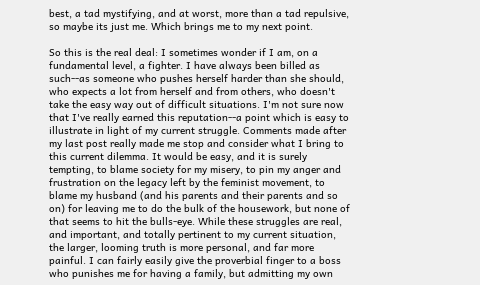best, a tad mystifying, and at worst, more than a tad repulsive, so maybe its just me. Which brings me to my next point.

So this is the real deal: I sometimes wonder if I am, on a fundamental level, a fighter. I have always been billed as such--as someone who pushes herself harder than she should, who expects a lot from herself and from others, who doesn't take the easy way out of difficult situations. I'm not sure now that I've really earned this reputation--a point which is easy to illustrate in light of my current struggle. Comments made after my last post really made me stop and consider what I bring to this current dilemma. It would be easy, and it is surely tempting, to blame society for my misery, to pin my anger and frustration on the legacy left by the feminist movement, to blame my husband (and his parents and their parents and so on) for leaving me to do the bulk of the housework, but none of that seems to hit the bulls-eye. While these struggles are real, and important, and totally pertinent to my current situation, the larger, looming truth is more personal, and far more painful. I can fairly easily give the proverbial finger to a boss who punishes me for having a family, but admitting my own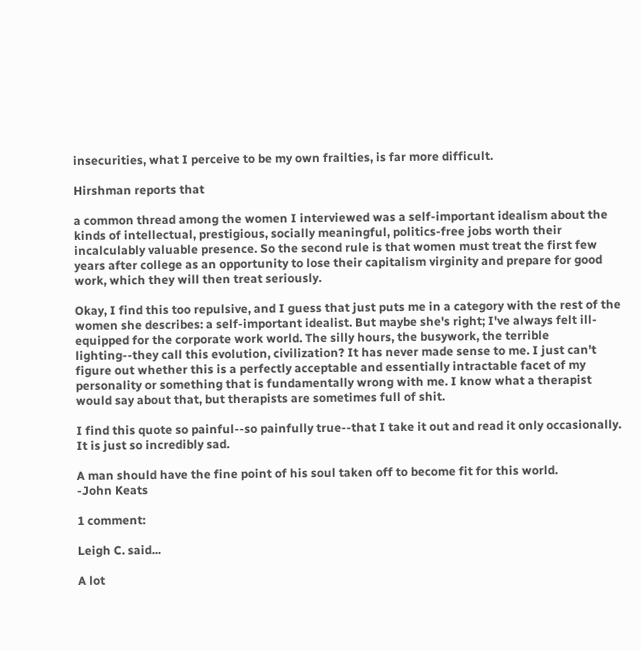insecurities, what I perceive to be my own frailties, is far more difficult.

Hirshman reports that

a common thread among the women I interviewed was a self-important idealism about the kinds of intellectual, prestigious, socially meaningful, politics-free jobs worth their
incalculably valuable presence. So the second rule is that women must treat the first few years after college as an opportunity to lose their capitalism virginity and prepare for good work, which they will then treat seriously.

Okay, I find this too repulsive, and I guess that just puts me in a category with the rest of the women she describes: a self-important idealist. But maybe she's right; I've always felt ill-equipped for the corporate work world. The silly hours, the busywork, the terrible lighting--they call this evolution, civilization? It has never made sense to me. I just can't figure out whether this is a perfectly acceptable and essentially intractable facet of my personality or something that is fundamentally wrong with me. I know what a therapist would say about that, but therapists are sometimes full of shit.

I find this quote so painful--so painfully true--that I take it out and read it only occasionally. It is just so incredibly sad.

A man should have the fine point of his soul taken off to become fit for this world.
-John Keats

1 comment:

Leigh C. said...

A lot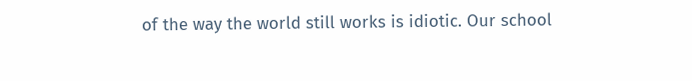of the way the world still works is idiotic. Our school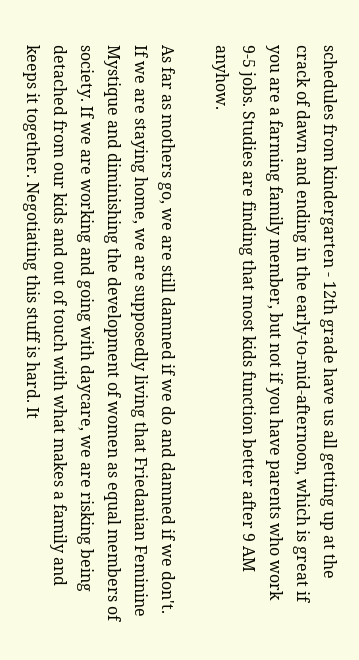schedules from kindergarten - 12th grade have us all getting up at the crack of dawn and ending in the early-to-mid-afternoon, which is great if you are a farming family member, but not if you have parents who work 9-5 jobs. Studies are finding that most kids function better after 9 AM anyhow.

As far as mothers go, we are still damned if we do and damned if we don't. If we are staying home, we are supposedly living that Friedanian Feminine Mystique and diminishing the development of women as equal members of society. If we are working and going with daycare, we are risking being detached from our kids and out of touch with what makes a family and keeps it together. Negotiating this stuff is hard. It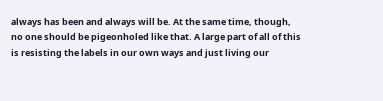always has been and always will be. At the same time, though, no one should be pigeonholed like that. A large part of all of this is resisting the labels in our own ways and just living our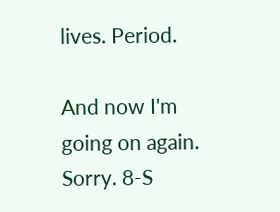lives. Period.

And now I'm going on again. Sorry. 8-S